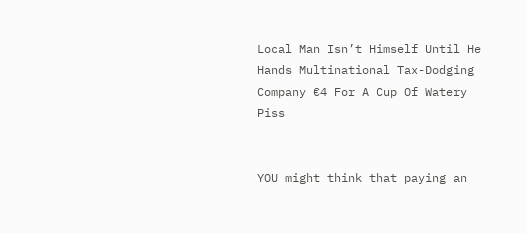Local Man Isn’t Himself Until He Hands Multinational Tax-Dodging Company €4 For A Cup Of Watery Piss


YOU might think that paying an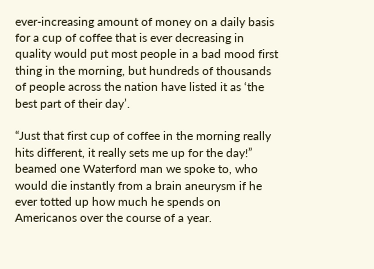ever-increasing amount of money on a daily basis for a cup of coffee that is ever decreasing in quality would put most people in a bad mood first thing in the morning, but hundreds of thousands of people across the nation have listed it as ‘the best part of their day’.

“Just that first cup of coffee in the morning really hits different, it really sets me up for the day!” beamed one Waterford man we spoke to, who would die instantly from a brain aneurysm if he ever totted up how much he spends on Americanos over the course of a year.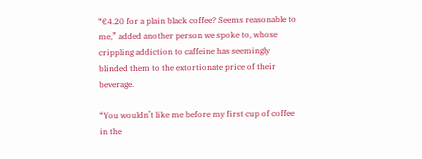“€4.20 for a plain black coffee? Seems reasonable to me,” added another person we spoke to, whose crippling addiction to caffeine has seemingly blinded them to the extortionate price of their beverage.

“You wouldn’t like me before my first cup of coffee in the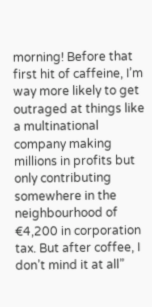morning! Before that first hit of caffeine, I’m way more likely to get outraged at things like a multinational company making millions in profits but only contributing somewhere in the neighbourhood of €4,200 in corporation tax. But after coffee, I don’t mind it at all”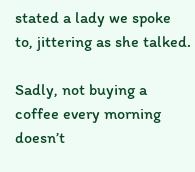stated a lady we spoke to, jittering as she talked.

Sadly, not buying a coffee every morning doesn’t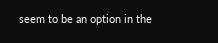seem to be an option in the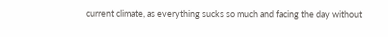current climate, as everything sucks so much and facing the day without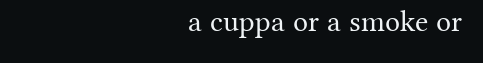a cuppa or a smoke or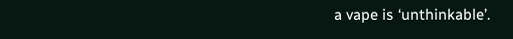a vape is ‘unthinkable’.